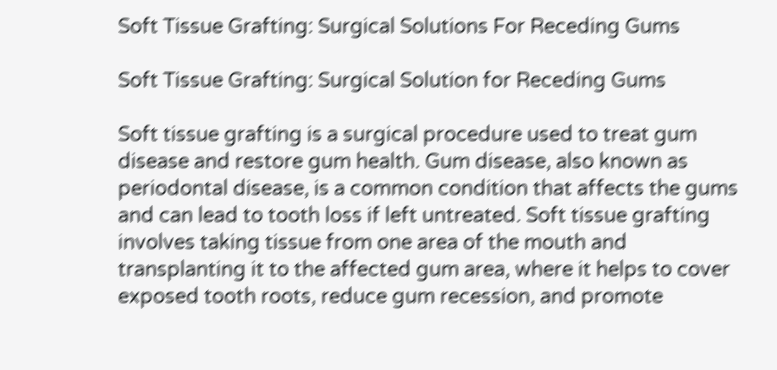Soft Tissue Grafting: Surgical Solutions For Receding Gums

Soft Tissue Grafting: Surgical Solution for Receding Gums

Soft tissue grafting is a surgical procedure used to treat gum disease and restore gum health. Gum disease, also known as periodontal disease, is a common condition that affects the gums and can lead to tooth loss if left untreated. Soft tissue grafting involves taking tissue from one area of the mouth and transplanting it to the affected gum area, where it helps to cover exposed tooth roots, reduce gum recession, and promote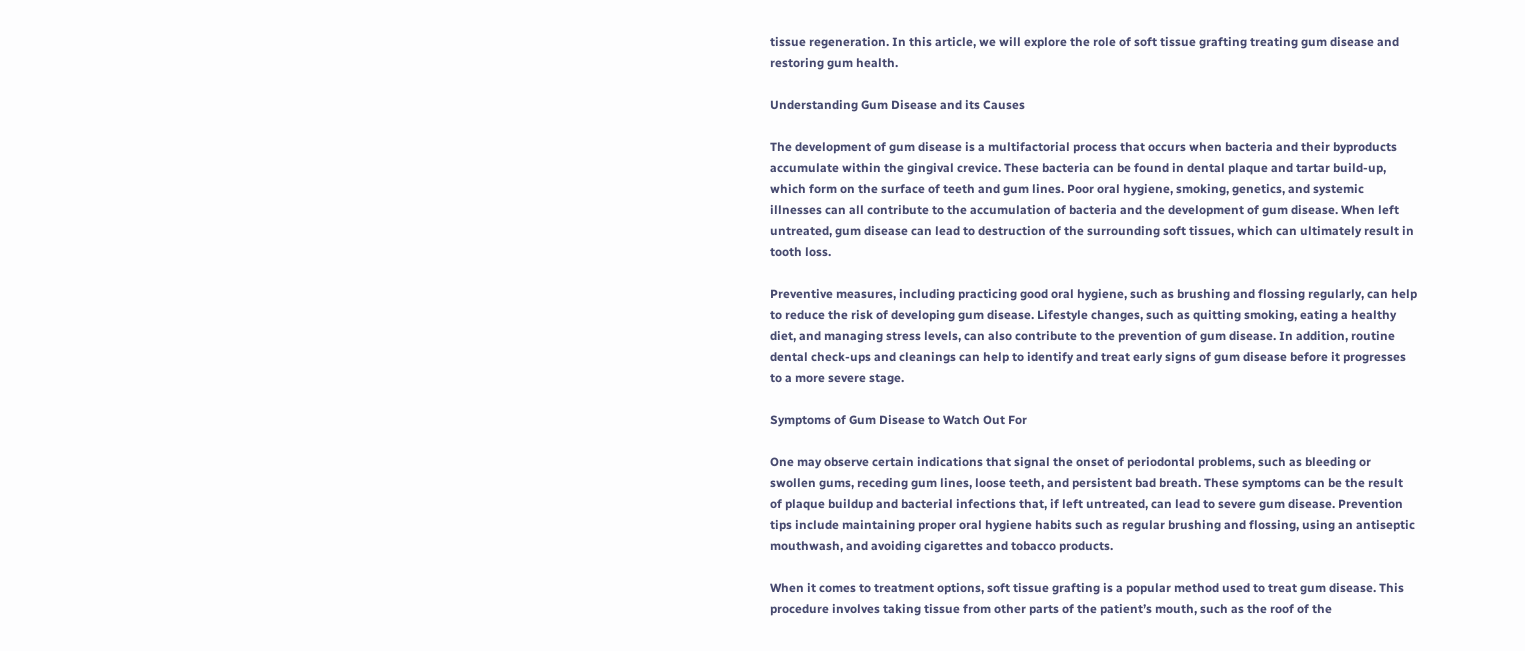tissue regeneration. In this article, we will explore the role of soft tissue grafting treating gum disease and restoring gum health.

Understanding Gum Disease and its Causes

The development of gum disease is a multifactorial process that occurs when bacteria and their byproducts accumulate within the gingival crevice. These bacteria can be found in dental plaque and tartar build-up, which form on the surface of teeth and gum lines. Poor oral hygiene, smoking, genetics, and systemic illnesses can all contribute to the accumulation of bacteria and the development of gum disease. When left untreated, gum disease can lead to destruction of the surrounding soft tissues, which can ultimately result in tooth loss.

Preventive measures, including practicing good oral hygiene, such as brushing and flossing regularly, can help to reduce the risk of developing gum disease. Lifestyle changes, such as quitting smoking, eating a healthy diet, and managing stress levels, can also contribute to the prevention of gum disease. In addition, routine dental check-ups and cleanings can help to identify and treat early signs of gum disease before it progresses to a more severe stage.

Symptoms of Gum Disease to Watch Out For

One may observe certain indications that signal the onset of periodontal problems, such as bleeding or swollen gums, receding gum lines, loose teeth, and persistent bad breath. These symptoms can be the result of plaque buildup and bacterial infections that, if left untreated, can lead to severe gum disease. Prevention tips include maintaining proper oral hygiene habits such as regular brushing and flossing, using an antiseptic mouthwash, and avoiding cigarettes and tobacco products.

When it comes to treatment options, soft tissue grafting is a popular method used to treat gum disease. This procedure involves taking tissue from other parts of the patient’s mouth, such as the roof of the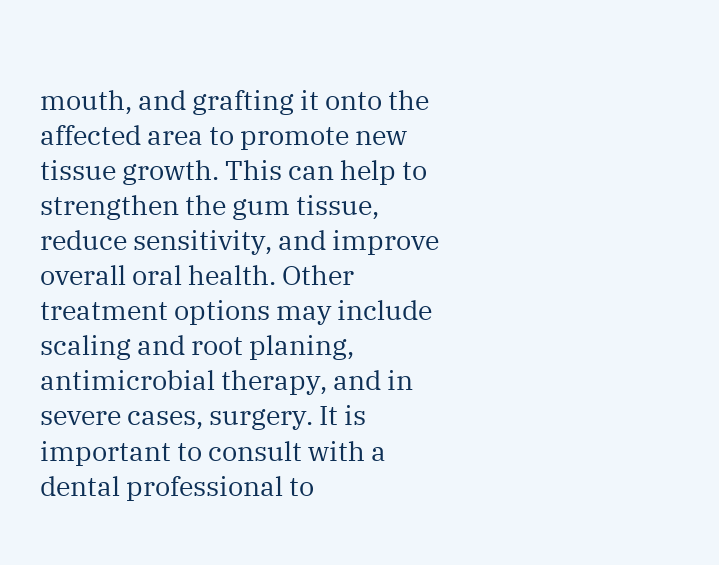mouth, and grafting it onto the affected area to promote new tissue growth. This can help to strengthen the gum tissue, reduce sensitivity, and improve overall oral health. Other treatment options may include scaling and root planing, antimicrobial therapy, and in severe cases, surgery. It is important to consult with a dental professional to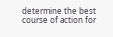determine the best course of action for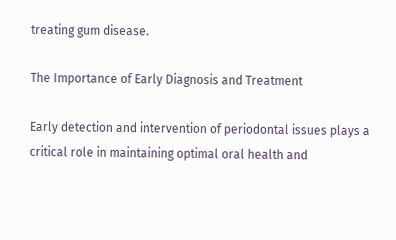treating gum disease.

The Importance of Early Diagnosis and Treatment

Early detection and intervention of periodontal issues plays a critical role in maintaining optimal oral health and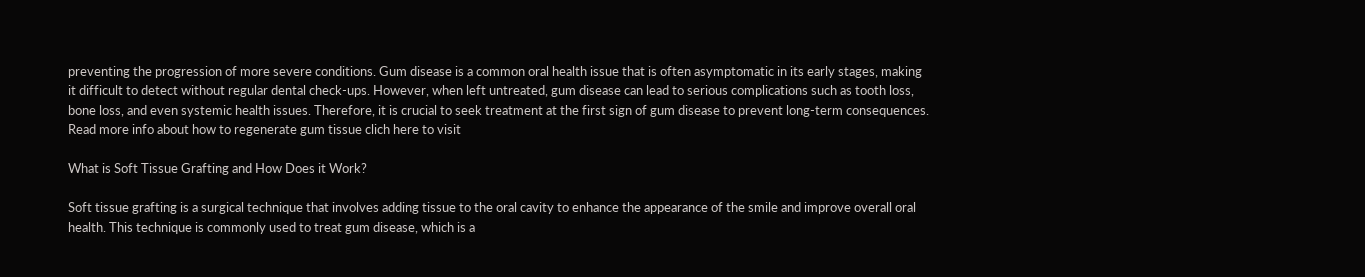preventing the progression of more severe conditions. Gum disease is a common oral health issue that is often asymptomatic in its early stages, making it difficult to detect without regular dental check-ups. However, when left untreated, gum disease can lead to serious complications such as tooth loss, bone loss, and even systemic health issues. Therefore, it is crucial to seek treatment at the first sign of gum disease to prevent long-term consequences. Read more info about how to regenerate gum tissue clich here to visit

What is Soft Tissue Grafting and How Does it Work?

Soft tissue grafting is a surgical technique that involves adding tissue to the oral cavity to enhance the appearance of the smile and improve overall oral health. This technique is commonly used to treat gum disease, which is a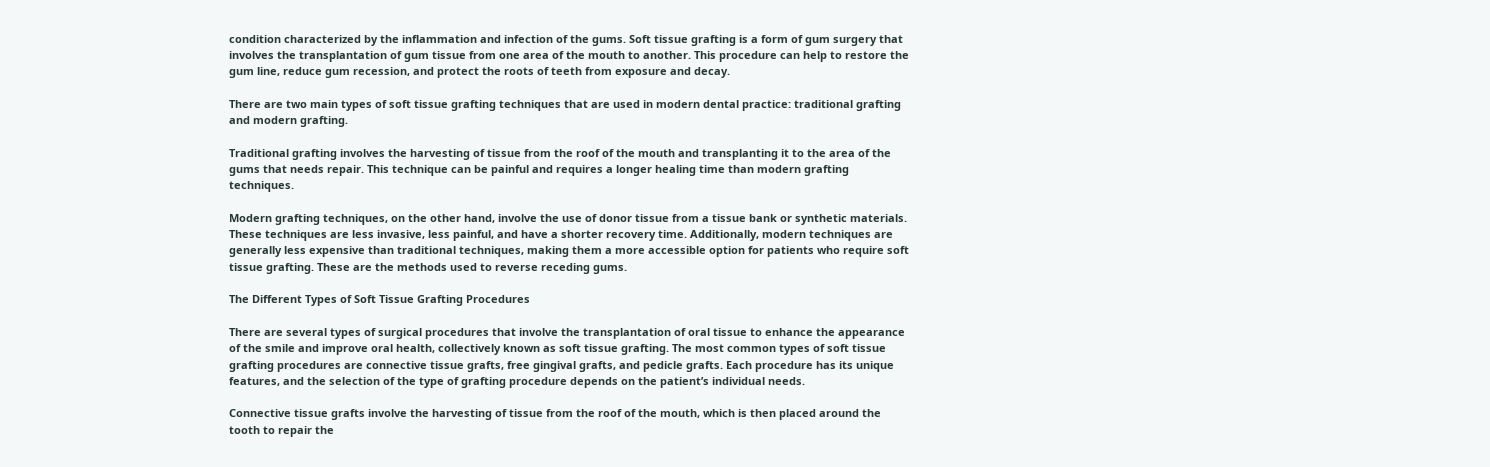condition characterized by the inflammation and infection of the gums. Soft tissue grafting is a form of gum surgery that involves the transplantation of gum tissue from one area of the mouth to another. This procedure can help to restore the gum line, reduce gum recession, and protect the roots of teeth from exposure and decay.

There are two main types of soft tissue grafting techniques that are used in modern dental practice: traditional grafting and modern grafting.

Traditional grafting involves the harvesting of tissue from the roof of the mouth and transplanting it to the area of the gums that needs repair. This technique can be painful and requires a longer healing time than modern grafting techniques.

Modern grafting techniques, on the other hand, involve the use of donor tissue from a tissue bank or synthetic materials. These techniques are less invasive, less painful, and have a shorter recovery time. Additionally, modern techniques are generally less expensive than traditional techniques, making them a more accessible option for patients who require soft tissue grafting. These are the methods used to reverse receding gums.

The Different Types of Soft Tissue Grafting Procedures

There are several types of surgical procedures that involve the transplantation of oral tissue to enhance the appearance of the smile and improve oral health, collectively known as soft tissue grafting. The most common types of soft tissue grafting procedures are connective tissue grafts, free gingival grafts, and pedicle grafts. Each procedure has its unique features, and the selection of the type of grafting procedure depends on the patient’s individual needs.

Connective tissue grafts involve the harvesting of tissue from the roof of the mouth, which is then placed around the tooth to repair the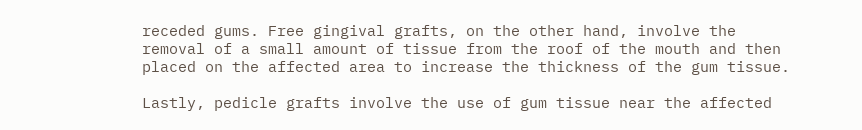receded gums. Free gingival grafts, on the other hand, involve the removal of a small amount of tissue from the roof of the mouth and then placed on the affected area to increase the thickness of the gum tissue.

Lastly, pedicle grafts involve the use of gum tissue near the affected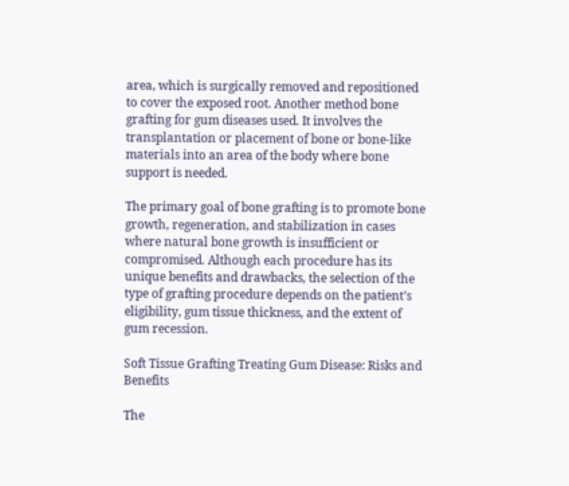area, which is surgically removed and repositioned to cover the exposed root. Another method bone grafting for gum diseases used. It involves the transplantation or placement of bone or bone-like materials into an area of the body where bone support is needed.

The primary goal of bone grafting is to promote bone growth, regeneration, and stabilization in cases where natural bone growth is insufficient or compromised. Although each procedure has its unique benefits and drawbacks, the selection of the type of grafting procedure depends on the patient’s eligibility, gum tissue thickness, and the extent of gum recession.

Soft Tissue Grafting Treating Gum Disease: Risks and Benefits

The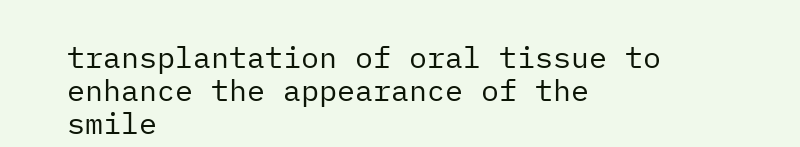transplantation of oral tissue to enhance the appearance of the smile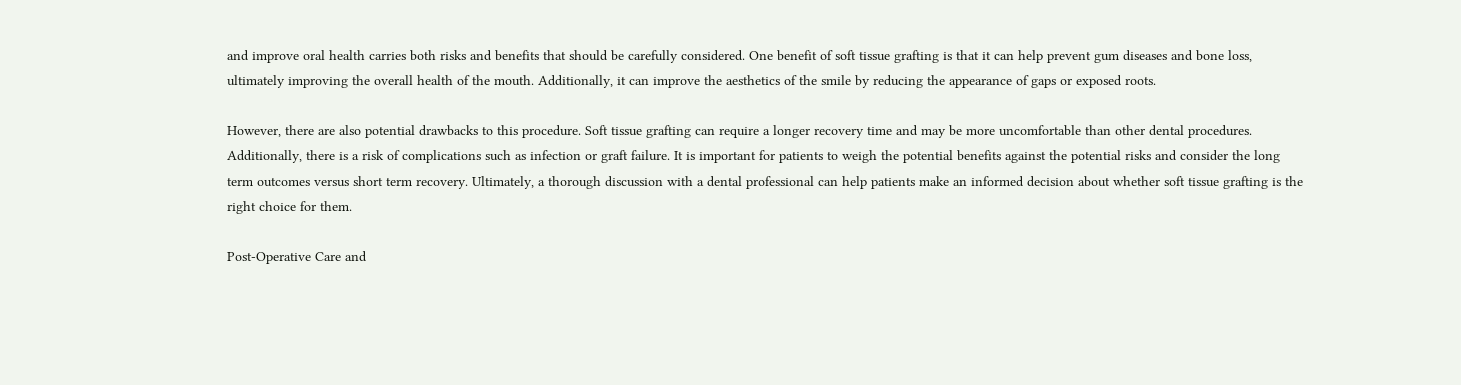and improve oral health carries both risks and benefits that should be carefully considered. One benefit of soft tissue grafting is that it can help prevent gum diseases and bone loss, ultimately improving the overall health of the mouth. Additionally, it can improve the aesthetics of the smile by reducing the appearance of gaps or exposed roots.

However, there are also potential drawbacks to this procedure. Soft tissue grafting can require a longer recovery time and may be more uncomfortable than other dental procedures. Additionally, there is a risk of complications such as infection or graft failure. It is important for patients to weigh the potential benefits against the potential risks and consider the long term outcomes versus short term recovery. Ultimately, a thorough discussion with a dental professional can help patients make an informed decision about whether soft tissue grafting is the right choice for them.

Post-Operative Care and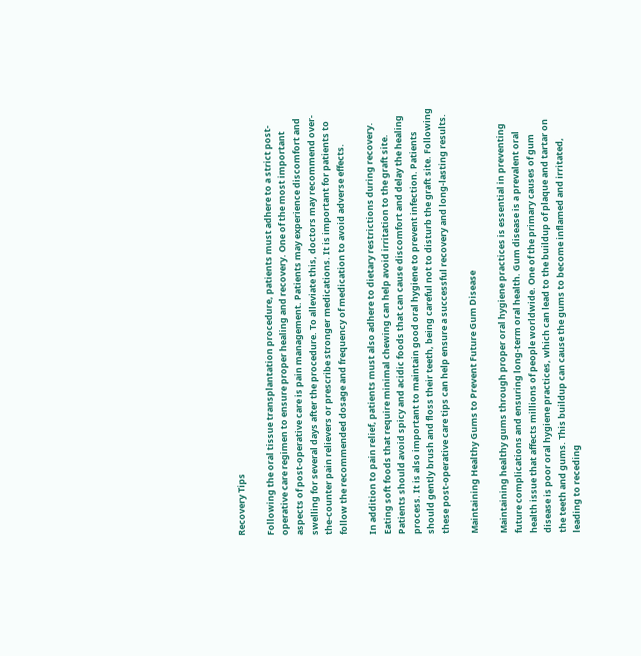Recovery Tips

Following the oral tissue transplantation procedure, patients must adhere to a strict post-operative care regimen to ensure proper healing and recovery. One of the most important aspects of post-operative care is pain management. Patients may experience discomfort and swelling for several days after the procedure. To alleviate this, doctors may recommend over-the-counter pain relievers or prescribe stronger medications. It is important for patients to follow the recommended dosage and frequency of medication to avoid adverse effects.

In addition to pain relief, patients must also adhere to dietary restrictions during recovery. Eating soft foods that require minimal chewing can help avoid irritation to the graft site. Patients should avoid spicy and acidic foods that can cause discomfort and delay the healing process. It is also important to maintain good oral hygiene to prevent infection. Patients should gently brush and floss their teeth, being careful not to disturb the graft site. Following these post-operative care tips can help ensure a successful recovery and long-lasting results.

Maintaining Healthy Gums to Prevent Future Gum Disease

Maintaining healthy gums through proper oral hygiene practices is essential in preventing future complications and ensuring long-term oral health. Gum disease is a prevalent oral health issue that affects millions of people worldwide. One of the primary causes of gum disease is poor oral hygiene practices, which can lead to the buildup of plaque and tartar on the teeth and gums. This buildup can cause the gums to become inflamed and irritated, leading to receding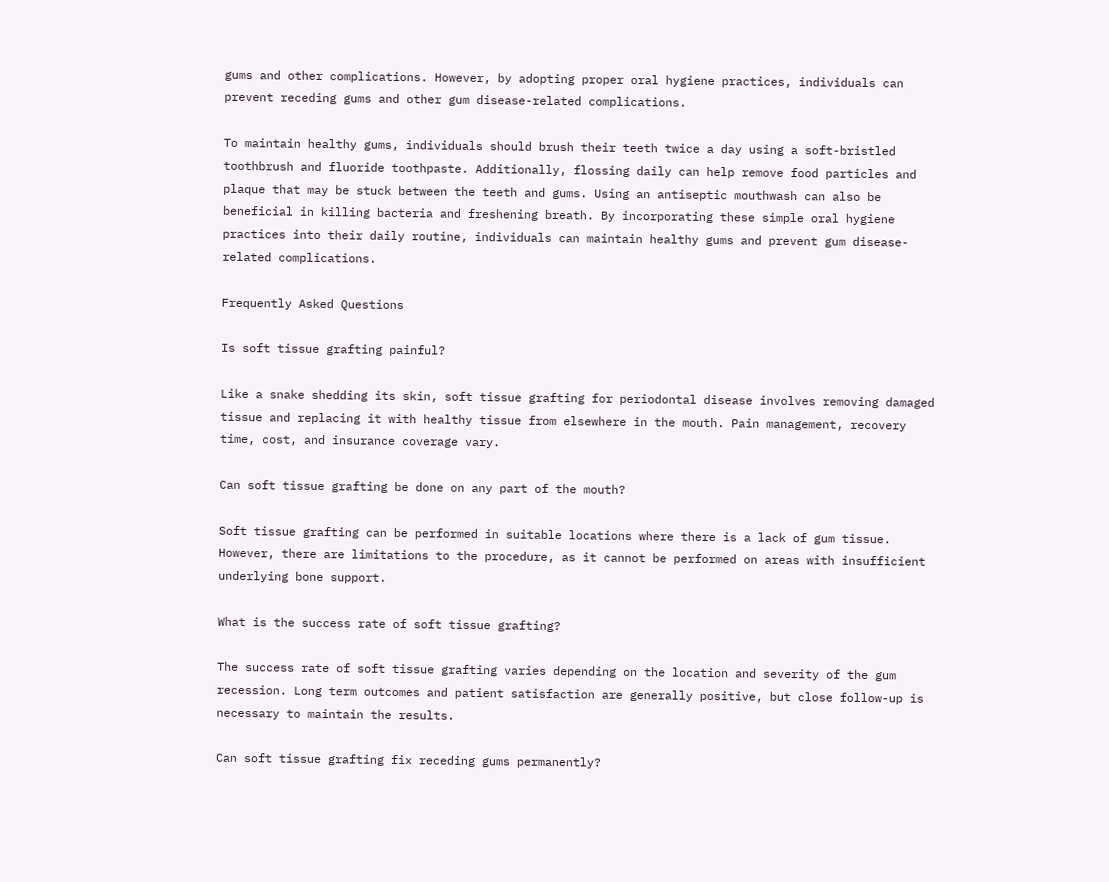gums and other complications. However, by adopting proper oral hygiene practices, individuals can prevent receding gums and other gum disease-related complications.

To maintain healthy gums, individuals should brush their teeth twice a day using a soft-bristled toothbrush and fluoride toothpaste. Additionally, flossing daily can help remove food particles and plaque that may be stuck between the teeth and gums. Using an antiseptic mouthwash can also be beneficial in killing bacteria and freshening breath. By incorporating these simple oral hygiene practices into their daily routine, individuals can maintain healthy gums and prevent gum disease-related complications.

Frequently Asked Questions

Is soft tissue grafting painful?

Like a snake shedding its skin, soft tissue grafting for periodontal disease involves removing damaged tissue and replacing it with healthy tissue from elsewhere in the mouth. Pain management, recovery time, cost, and insurance coverage vary.

Can soft tissue grafting be done on any part of the mouth?

Soft tissue grafting can be performed in suitable locations where there is a lack of gum tissue. However, there are limitations to the procedure, as it cannot be performed on areas with insufficient underlying bone support.

What is the success rate of soft tissue grafting?

The success rate of soft tissue grafting varies depending on the location and severity of the gum recession. Long term outcomes and patient satisfaction are generally positive, but close follow-up is necessary to maintain the results.

Can soft tissue grafting fix receding gums permanently?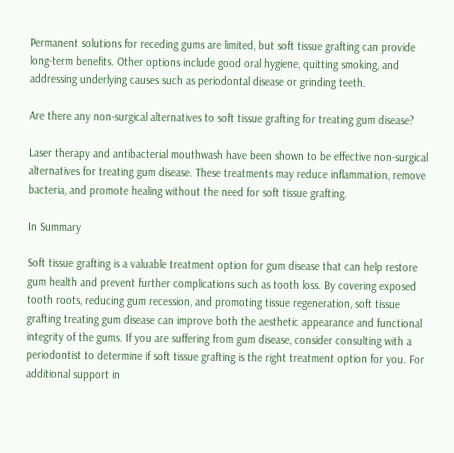Permanent solutions for receding gums are limited, but soft tissue grafting can provide long-term benefits. Other options include good oral hygiene, quitting smoking, and addressing underlying causes such as periodontal disease or grinding teeth.

Are there any non-surgical alternatives to soft tissue grafting for treating gum disease?

Laser therapy and antibacterial mouthwash have been shown to be effective non-surgical alternatives for treating gum disease. These treatments may reduce inflammation, remove bacteria, and promote healing without the need for soft tissue grafting.

In Summary

Soft tissue grafting is a valuable treatment option for gum disease that can help restore gum health and prevent further complications such as tooth loss. By covering exposed tooth roots, reducing gum recession, and promoting tissue regeneration, soft tissue grafting treating gum disease can improve both the aesthetic appearance and functional integrity of the gums. If you are suffering from gum disease, consider consulting with a periodontist to determine if soft tissue grafting is the right treatment option for you. For additional support in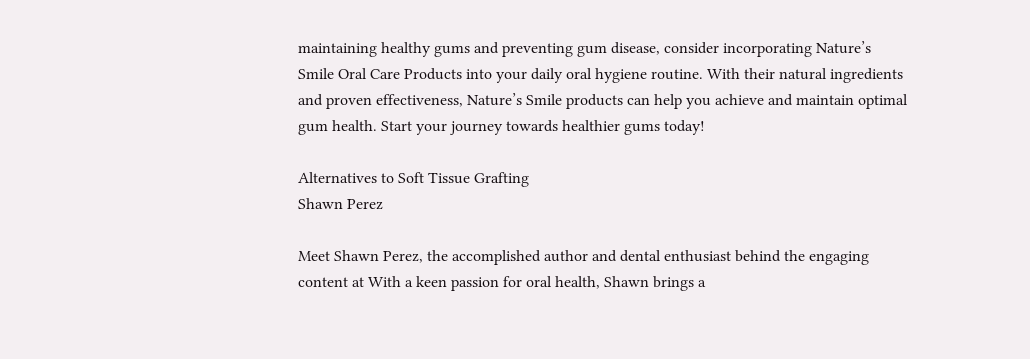maintaining healthy gums and preventing gum disease, consider incorporating Nature’s Smile Oral Care Products into your daily oral hygiene routine. With their natural ingredients and proven effectiveness, Nature’s Smile products can help you achieve and maintain optimal gum health. Start your journey towards healthier gums today!

Alternatives to Soft Tissue Grafting
Shawn Perez

Meet Shawn Perez, the accomplished author and dental enthusiast behind the engaging content at With a keen passion for oral health, Shawn brings a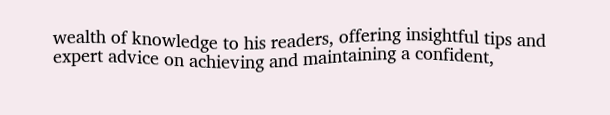wealth of knowledge to his readers, offering insightful tips and expert advice on achieving and maintaining a confident,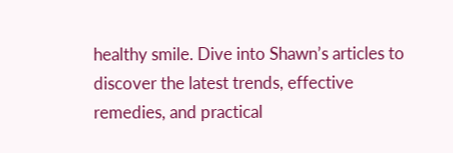healthy smile. Dive into Shawn’s articles to discover the latest trends, effective remedies, and practical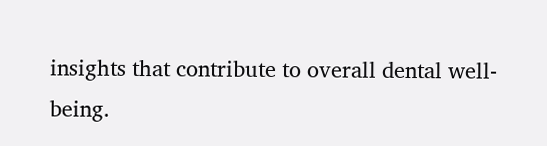insights that contribute to overall dental well-being.